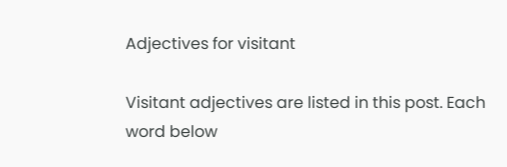Adjectives for visitant

Visitant adjectives are listed in this post. Each word below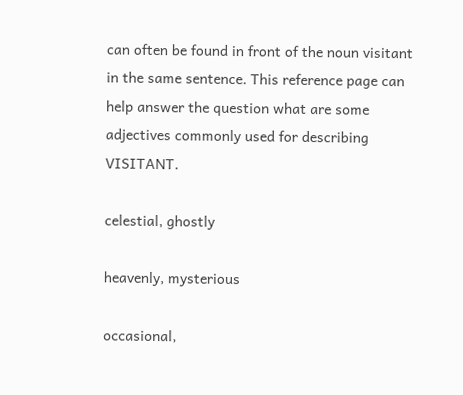can often be found in front of the noun visitant in the same sentence. This reference page can help answer the question what are some adjectives commonly used for describing VISITANT.

celestial, ghostly

heavenly, mysterious

occasional,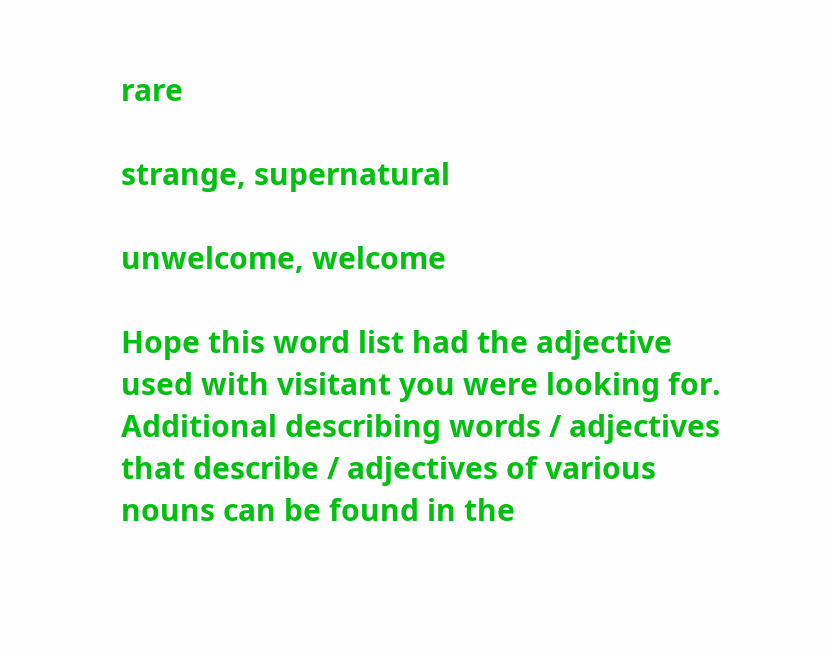rare

strange, supernatural

unwelcome, welcome

Hope this word list had the adjective used with visitant you were looking for. Additional describing words / adjectives that describe / adjectives of various nouns can be found in the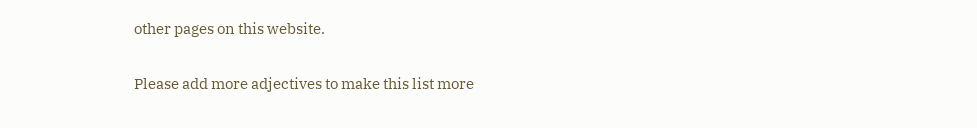other pages on this website.

Please add more adjectives to make this list more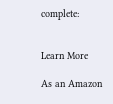complete:


Learn More

As an Amazon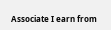Associate I earn from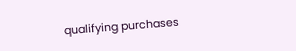qualifying purchases